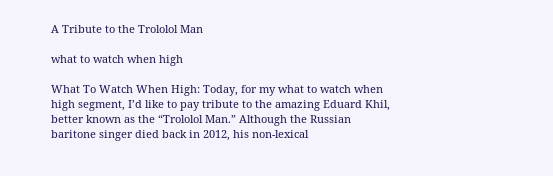A Tribute to the Trololol Man

what to watch when high

What To Watch When High: Today, for my what to watch when high segment, I’d like to pay tribute to the amazing Eduard Khil, better known as the “Trololol Man.” Although the Russian baritone singer died back in 2012, his non-lexical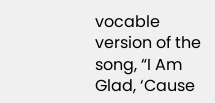vocable version of the song, “I Am Glad, ‘Cause